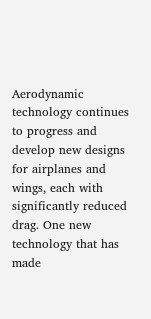Aerodynamic technology continues to progress and develop new designs for airplanes and wings, each with significantly reduced drag. One new technology that has made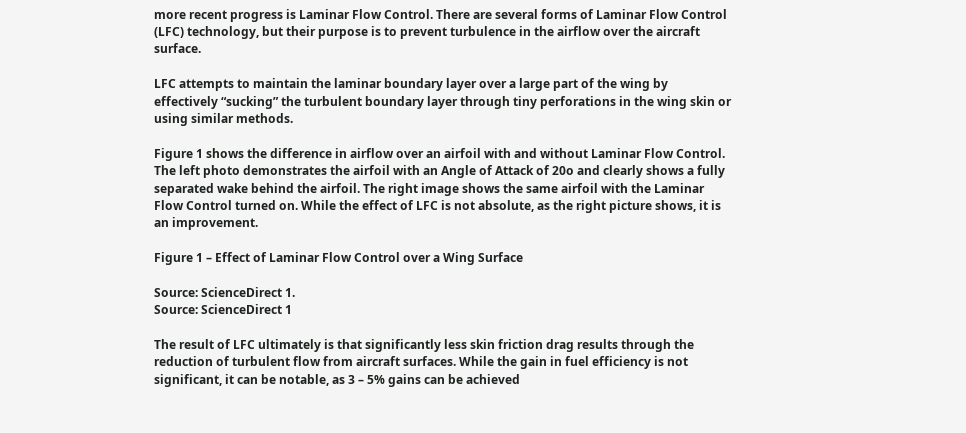more recent progress is Laminar Flow Control. There are several forms of Laminar Flow Control (LFC) technology, but their purpose is to prevent turbulence in the airflow over the aircraft surface.

LFC attempts to maintain the laminar boundary layer over a large part of the wing by effectively “sucking” the turbulent boundary layer through tiny perforations in the wing skin or using similar methods.

Figure 1 shows the difference in airflow over an airfoil with and without Laminar Flow Control. The left photo demonstrates the airfoil with an Angle of Attack of 20o and clearly shows a fully separated wake behind the airfoil. The right image shows the same airfoil with the Laminar Flow Control turned on. While the effect of LFC is not absolute, as the right picture shows, it is an improvement.

Figure 1 – Effect of Laminar Flow Control over a Wing Surface

Source: ScienceDirect 1.
Source: ScienceDirect 1

The result of LFC ultimately is that significantly less skin friction drag results through the reduction of turbulent flow from aircraft surfaces. While the gain in fuel efficiency is not significant, it can be notable, as 3 – 5% gains can be achieved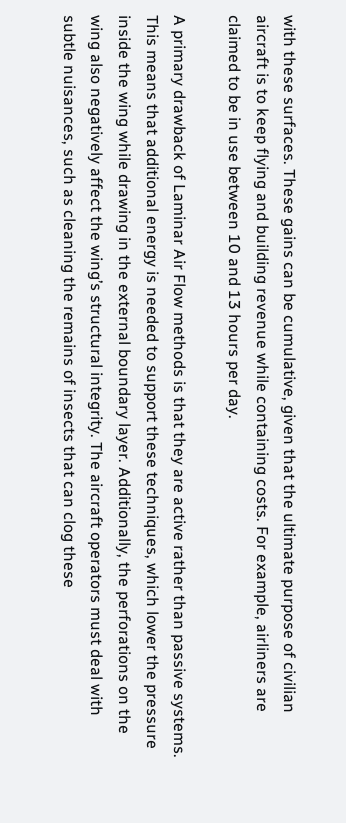with these surfaces. These gains can be cumulative, given that the ultimate purpose of civilian aircraft is to keep flying and building revenue while containing costs. For example, airliners are claimed to be in use between 10 and 13 hours per day.

A primary drawback of Laminar Air Flow methods is that they are active rather than passive systems. This means that additional energy is needed to support these techniques, which lower the pressure inside the wing while drawing in the external boundary layer. Additionally, the perforations on the wing also negatively affect the wing’s structural integrity. The aircraft operators must deal with subtle nuisances, such as cleaning the remains of insects that can clog these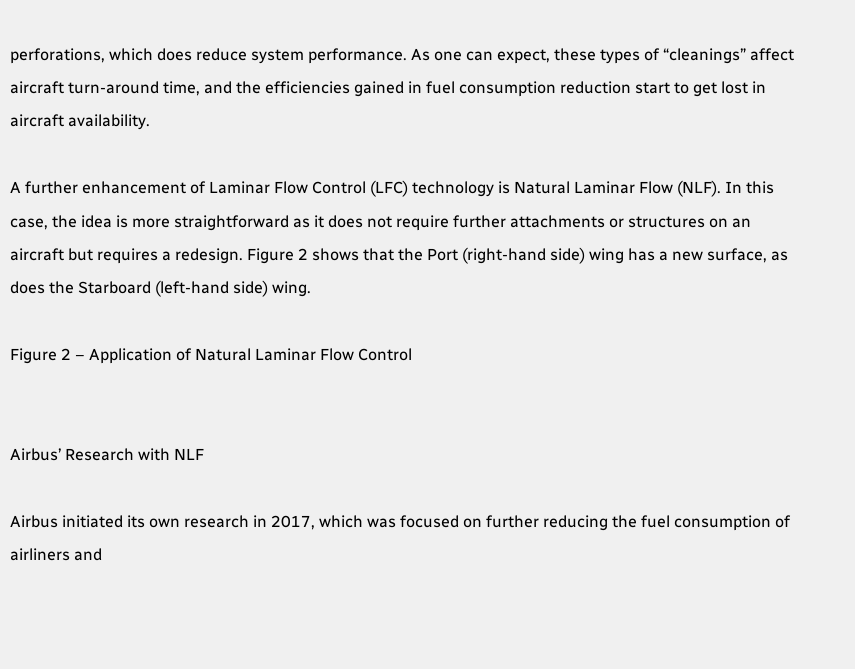perforations, which does reduce system performance. As one can expect, these types of “cleanings” affect aircraft turn-around time, and the efficiencies gained in fuel consumption reduction start to get lost in aircraft availability.

A further enhancement of Laminar Flow Control (LFC) technology is Natural Laminar Flow (NLF). In this case, the idea is more straightforward as it does not require further attachments or structures on an aircraft but requires a redesign. Figure 2 shows that the Port (right-hand side) wing has a new surface, as does the Starboard (left-hand side) wing.

Figure 2 – Application of Natural Laminar Flow Control


Airbus’ Research with NLF

Airbus initiated its own research in 2017, which was focused on further reducing the fuel consumption of airliners and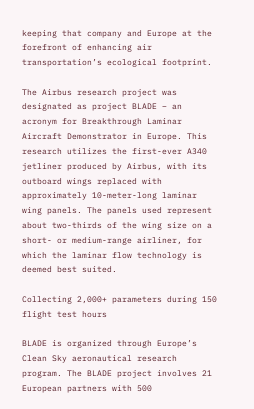keeping that company and Europe at the forefront of enhancing air transportation’s ecological footprint.

The Airbus research project was designated as project BLADE – an acronym for Breakthrough Laminar Aircraft Demonstrator in Europe. This research utilizes the first-ever A340 jetliner produced by Airbus, with its outboard wings replaced with approximately 10-meter-long laminar wing panels. The panels used represent about two-thirds of the wing size on a short- or medium-range airliner, for which the laminar flow technology is deemed best suited.

Collecting 2,000+ parameters during 150 flight test hours

BLADE is organized through Europe’s Clean Sky aeronautical research program. The BLADE project involves 21 European partners with 500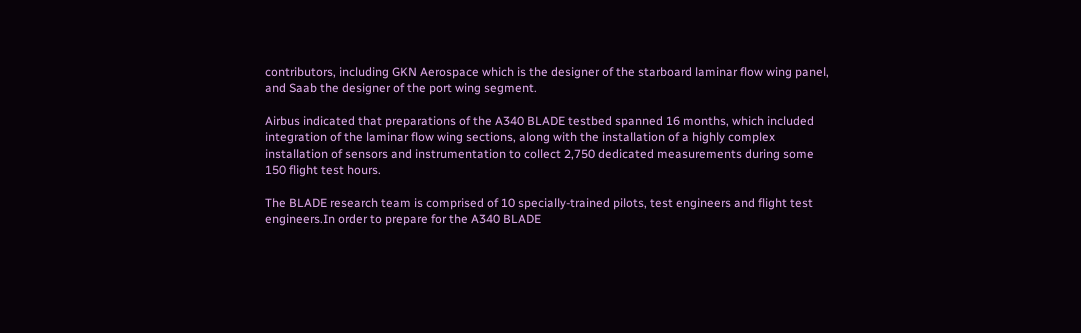contributors, including GKN Aerospace which is the designer of the starboard laminar flow wing panel, and Saab the designer of the port wing segment.

Airbus indicated that preparations of the A340 BLADE testbed spanned 16 months, which included integration of the laminar flow wing sections, along with the installation of a highly complex installation of sensors and instrumentation to collect 2,750 dedicated measurements during some 150 flight test hours.

The BLADE research team is comprised of 10 specially-trained pilots, test engineers and flight test engineers.In order to prepare for the A340 BLADE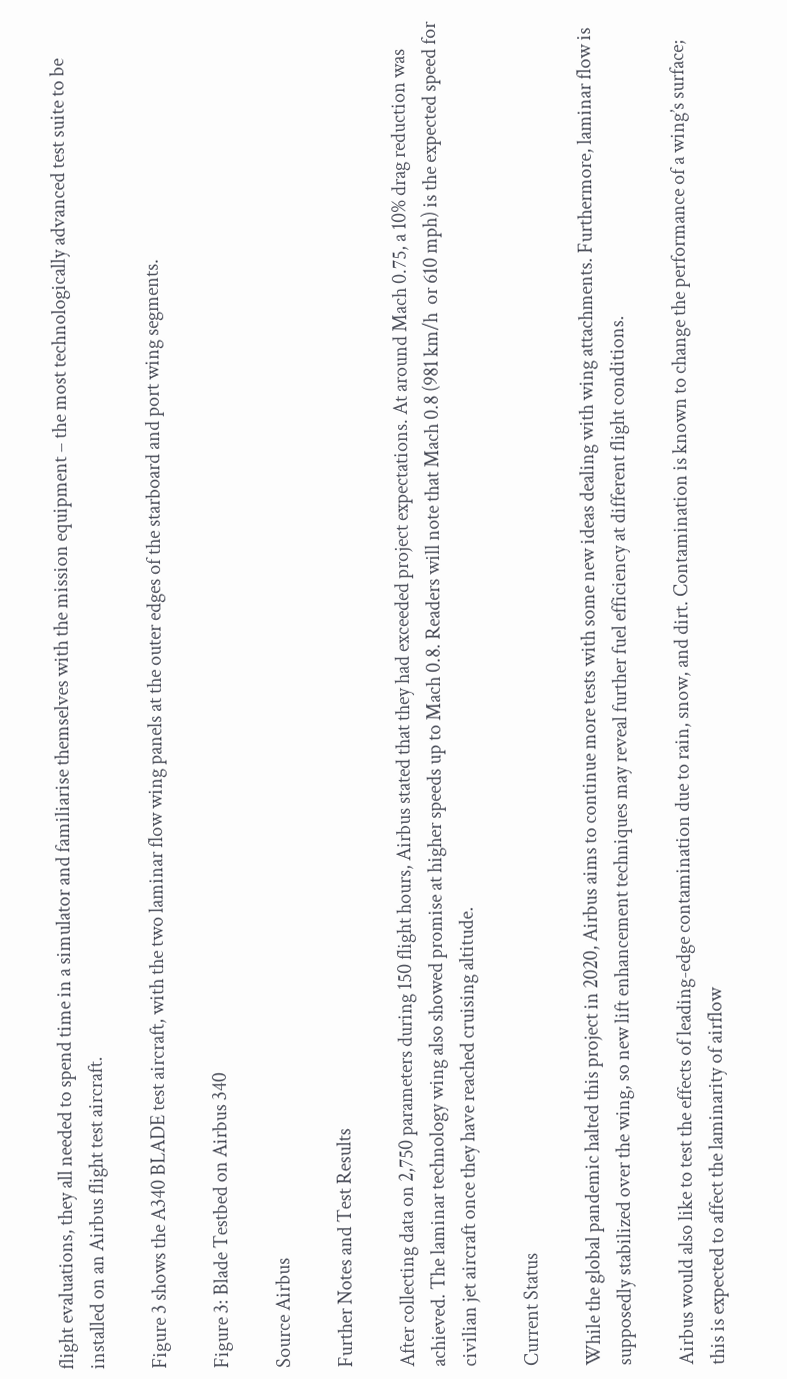flight evaluations, they all needed to spend time in a simulator and familiarise themselves with the mission equipment – the most technologically advanced test suite to be installed on an Airbus flight test aircraft.

Figure 3 shows the A340 BLADE test aircraft, with the two laminar flow wing panels at the outer edges of the starboard and port wing segments.

Figure 3: Blade Testbed on Airbus 340

Source Airbus

Further Notes and Test Results

After collecting data on 2,750 parameters during 150 flight hours, Airbus stated that they had exceeded project expectations. At around Mach 0.75, a 10% drag reduction was achieved. The laminar technology wing also showed promise at higher speeds up to Mach 0.8. Readers will note that Mach 0.8 (981 km/h  or 610 mph) is the expected speed for civilian jet aircraft once they have reached cruising altitude.

Current Status

While the global pandemic halted this project in 2020, Airbus aims to continue more tests with some new ideas dealing with wing attachments. Furthermore, laminar flow is supposedly stabilized over the wing, so new lift enhancement techniques may reveal further fuel efficiency at different flight conditions.

Airbus would also like to test the effects of leading-edge contamination due to rain, snow, and dirt. Contamination is known to change the performance of a wing’s surface; this is expected to affect the laminarity of airflow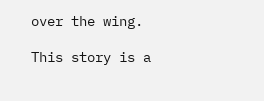over the wing.

This story is a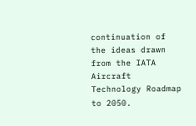continuation of the ideas drawn from the IATA Aircraft Technology Roadmap to 2050.